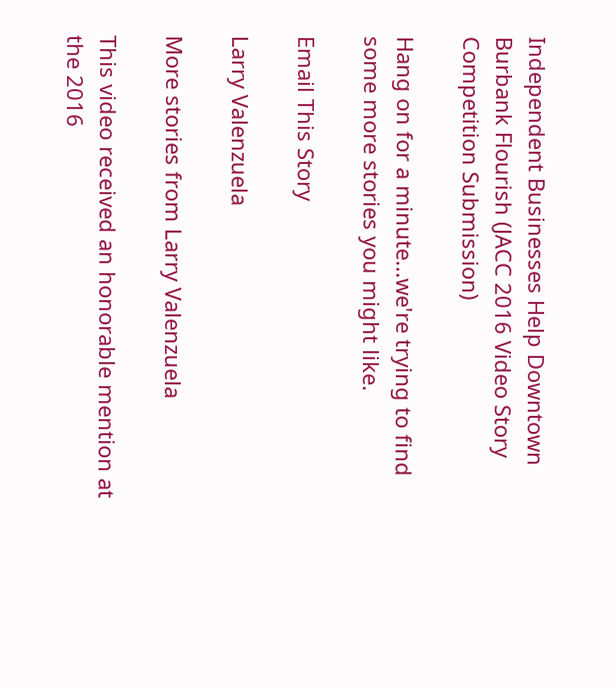Independent Businesses Help Downtown Burbank Flourish (JACC 2016 Video Story Competition Submission)

Hang on for a minute...we're trying to find some more stories you might like.

Email This Story

Larry Valenzuela

More stories from Larry Valenzuela

This video received an honorable mention at the 2016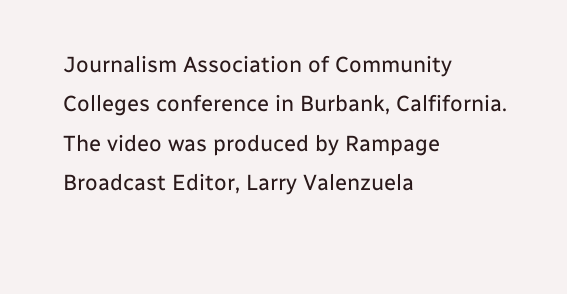Journalism Association of Community Colleges conference in Burbank, Calfifornia. The video was produced by Rampage Broadcast Editor, Larry Valenzuela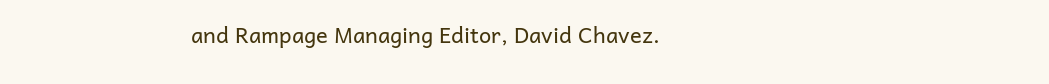and Rampage Managing Editor, David Chavez.